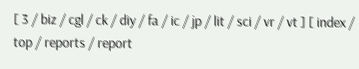[ 3 / biz / cgl / ck / diy / fa / ic / jp / lit / sci / vr / vt ] [ index / top / reports / report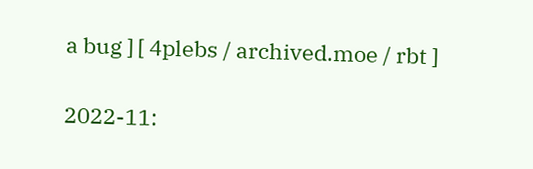a bug ] [ 4plebs / archived.moe / rbt ]

2022-11: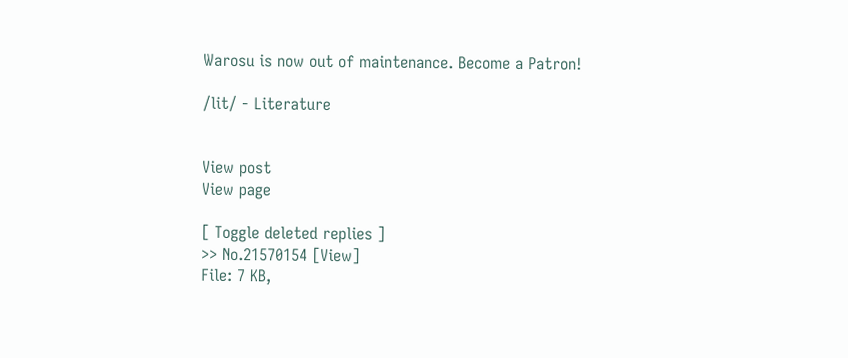Warosu is now out of maintenance. Become a Patron!

/lit/ - Literature


View post
View page

[ Toggle deleted replies ]
>> No.21570154 [View]
File: 7 KB,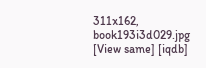311x162, book193i3d029.jpg [View same] [iqdb]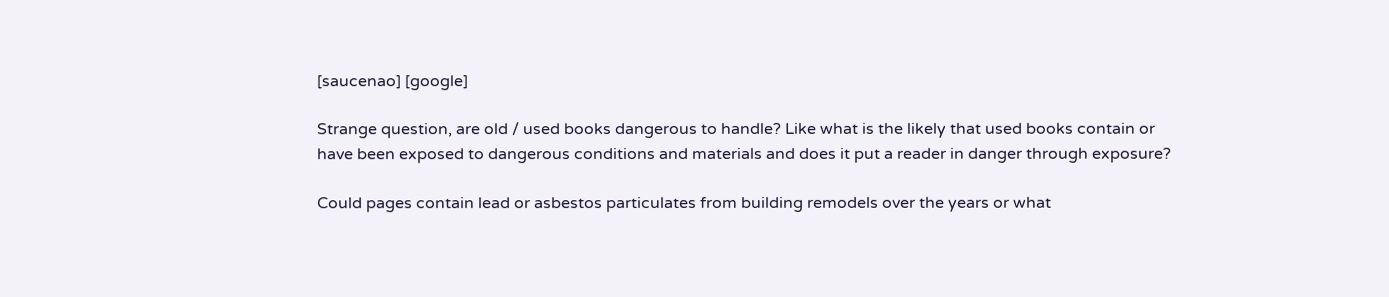[saucenao] [google]

Strange question, are old / used books dangerous to handle? Like what is the likely that used books contain or have been exposed to dangerous conditions and materials and does it put a reader in danger through exposure?

Could pages contain lead or asbestos particulates from building remodels over the years or what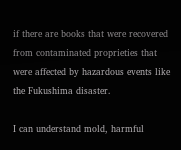if there are books that were recovered from contaminated proprieties that were affected by hazardous events like the Fukushima disaster.

I can understand mold, harmful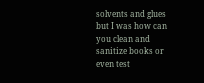solvents and glues but I was how can you clean and sanitize books or even test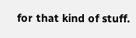for that kind of stuff.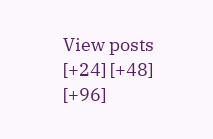View posts [+24] [+48] [+96]